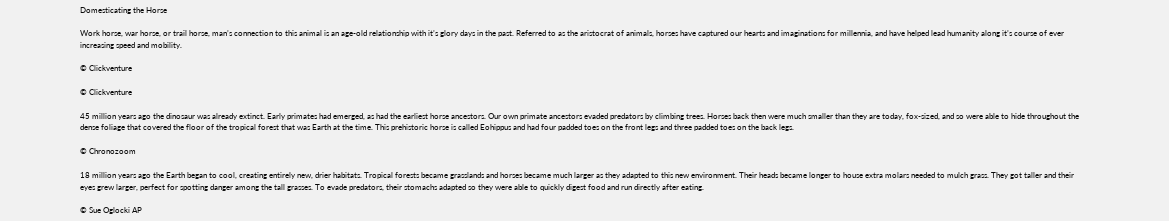Domesticating the Horse

Work horse, war horse, or trail horse, man’s connection to this animal is an age-old relationship with it’s glory days in the past. Referred to as the aristocrat of animals, horses have captured our hearts and imaginations for millennia, and have helped lead humanity along it’s course of ever increasing speed and mobility.

© Clickventure

© Clickventure

45 million years ago the dinosaur was already extinct. Early primates had emerged, as had the earliest horse ancestors. Our own primate ancestors evaded predators by climbing trees. Horses back then were much smaller than they are today, fox-sized, and so were able to hide throughout the dense foliage that covered the floor of the tropical forest that was Earth at the time. This prehistoric horse is called Eohippus and had four padded toes on the front legs and three padded toes on the back legs.

© Chronozoom

18 million years ago the Earth began to cool, creating entirely new, drier habitats. Tropical forests became grasslands and horses became much larger as they adapted to this new environment. Their heads became longer to house extra molars needed to mulch grass. They got taller and their eyes grew larger, perfect for spotting danger among the tall grasses. To evade predators, their stomachs adapted so they were able to quickly digest food and run directly after eating.

© Sue Oglocki AP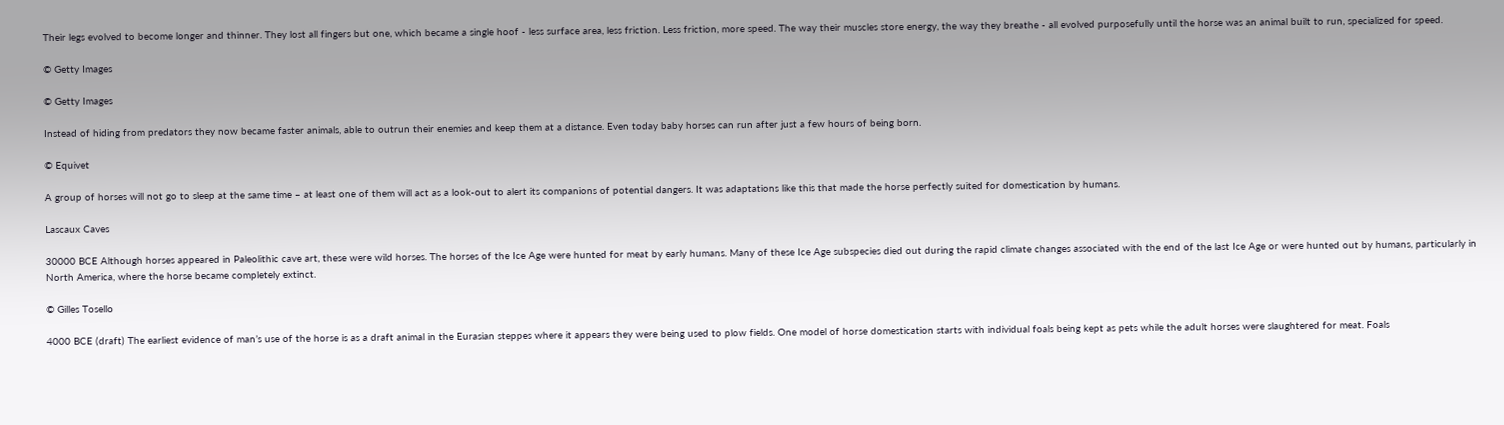Their legs evolved to become longer and thinner. They lost all fingers but one, which became a single hoof - less surface area, less friction. Less friction, more speed. The way their muscles store energy, the way they breathe - all evolved purposefully until the horse was an animal built to run, specialized for speed.

© Getty Images

© Getty Images

Instead of hiding from predators they now became faster animals, able to outrun their enemies and keep them at a distance. Even today baby horses can run after just a few hours of being born.

© Equivet

A group of horses will not go to sleep at the same time – at least one of them will act as a look-out to alert its companions of potential dangers. It was adaptations like this that made the horse perfectly suited for domestication by humans.

Lascaux Caves

30000 BCE Although horses appeared in Paleolithic cave art, these were wild horses. The horses of the Ice Age were hunted for meat by early humans. Many of these Ice Age subspecies died out during the rapid climate changes associated with the end of the last Ice Age or were hunted out by humans, particularly in North America, where the horse became completely extinct.

© Gilles Tosello

4000 BCE (draft) The earliest evidence of man’s use of the horse is as a draft animal in the Eurasian steppes where it appears they were being used to plow fields. One model of horse domestication starts with individual foals being kept as pets while the adult horses were slaughtered for meat. Foals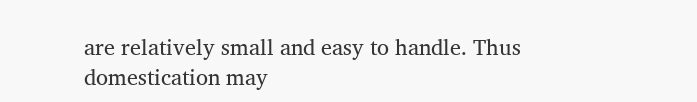are relatively small and easy to handle. Thus domestication may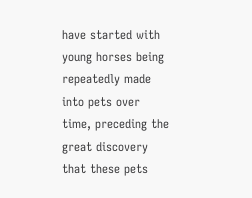have started with young horses being repeatedly made into pets over time, preceding the great discovery that these pets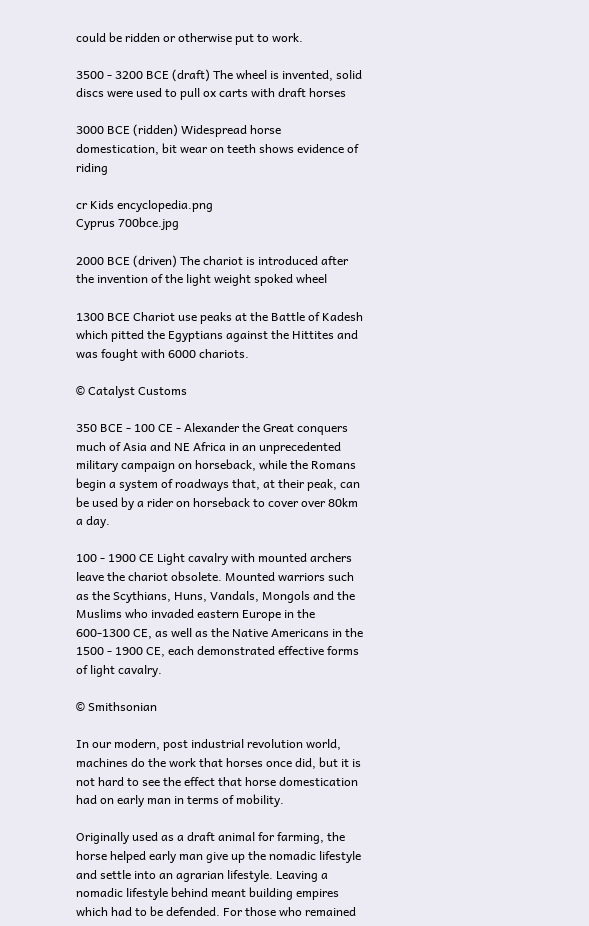could be ridden or otherwise put to work.

3500 - 3200 BCE (draft) The wheel is invented, solid discs were used to pull ox carts with draft horses

3000 BCE (ridden) Widespread horse domestication, bit wear on teeth shows evidence of riding

cr Kids encyclopedia.png
Cyprus 700bce.jpg

2000 BCE (driven) The chariot is introduced after the invention of the light weight spoked wheel

1300 BCE Chariot use peaks at the Battle of Kadesh which pitted the Egyptians against the Hittites and was fought with 6000 chariots.

© Catalyst Customs

350 BCE - 100 CE - Alexander the Great conquers much of Asia and NE Africa in an unprecedented military campaign on horseback, while the Romans begin a system of roadways that, at their peak, can be used by a rider on horseback to cover over 80km a day.

100 - 1900 CE Light cavalry with mounted archers leave the chariot obsolete. Mounted warriors such as the Scythians, Huns, Vandals, Mongols and the Muslims who invaded eastern Europe in the 600-1300 CE, as well as the Native Americans in the 1500 - 1900 CE, each demonstrated effective forms of light cavalry.

© Smithsonian

In our modern, post industrial revolution world, machines do the work that horses once did, but it is not hard to see the effect that horse domestication had on early man in terms of mobility.

Originally used as a draft animal for farming, the horse helped early man give up the nomadic lifestyle and settle into an agrarian lifestyle. Leaving a nomadic lifestyle behind meant building empires which had to be defended. For those who remained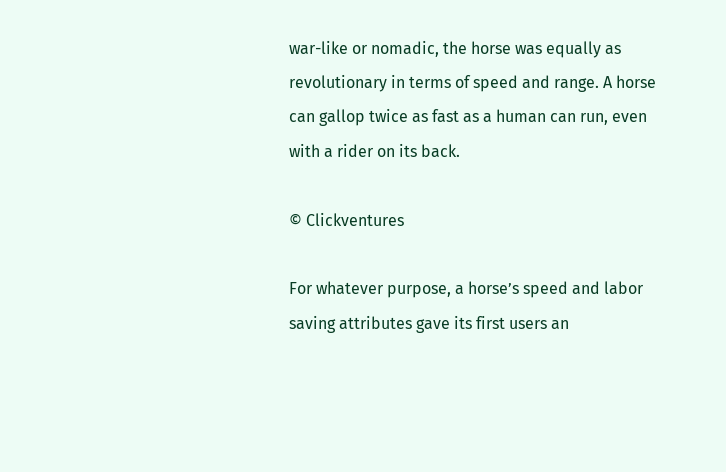war-like or nomadic, the horse was equally as revolutionary in terms of speed and range. A horse can gallop twice as fast as a human can run, even with a rider on its back.

© Clickventures

For whatever purpose, a horse’s speed and labor saving attributes gave its first users an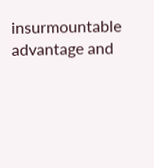insurmountable advantage and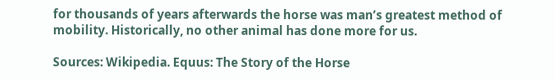for thousands of years afterwards the horse was man’s greatest method of mobility. Historically, no other animal has done more for us.

Sources: Wikipedia. Equus: The Story of the Horse